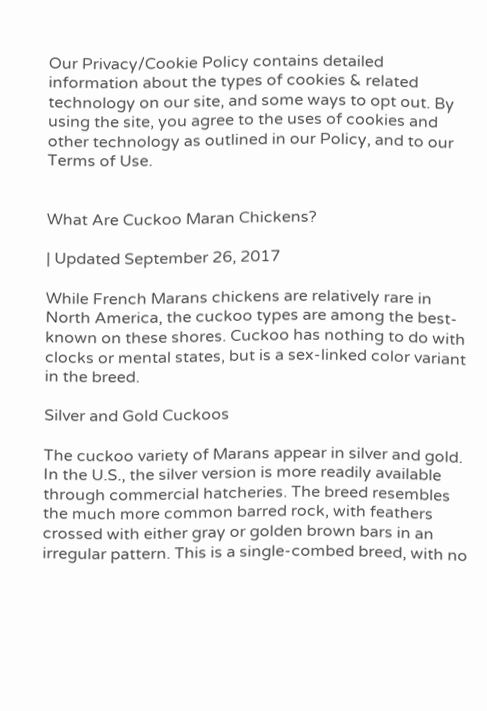Our Privacy/Cookie Policy contains detailed information about the types of cookies & related technology on our site, and some ways to opt out. By using the site, you agree to the uses of cookies and other technology as outlined in our Policy, and to our Terms of Use.


What Are Cuckoo Maran Chickens?

| Updated September 26, 2017

While French Marans chickens are relatively rare in North America, the cuckoo types are among the best-known on these shores. Cuckoo has nothing to do with clocks or mental states, but is a sex-linked color variant in the breed.

Silver and Gold Cuckoos

The cuckoo variety of Marans appear in silver and gold. In the U.S., the silver version is more readily available through commercial hatcheries. The breed resembles the much more common barred rock, with feathers crossed with either gray or golden brown bars in an irregular pattern. This is a single-combed breed, with no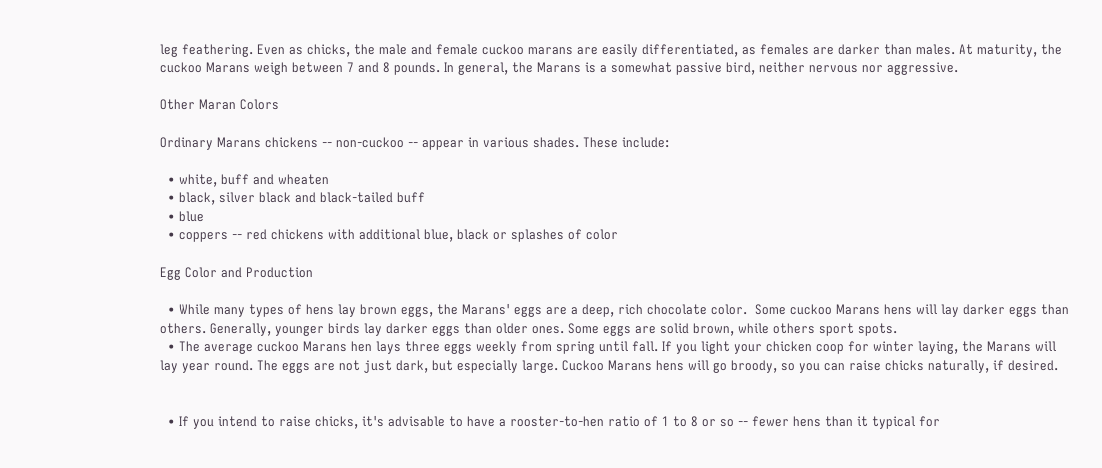leg feathering. Even as chicks, the male and female cuckoo marans are easily differentiated, as females are darker than males. At maturity, the cuckoo Marans weigh between 7 and 8 pounds. In general, the Marans is a somewhat passive bird, neither nervous nor aggressive.

Other Maran Colors

Ordinary Marans chickens -- non-cuckoo -- appear in various shades. These include:

  • white, buff and wheaten
  • black, silver black and black-tailed buff
  • blue
  • coppers -- red chickens with additional blue, black or splashes of color

Egg Color and Production

  • While many types of hens lay brown eggs, the Marans' eggs are a deep, rich chocolate color.  Some cuckoo Marans hens will lay darker eggs than others. Generally, younger birds lay darker eggs than older ones. Some eggs are solid brown, while others sport spots.
  • The average cuckoo Marans hen lays three eggs weekly from spring until fall. If you light your chicken coop for winter laying, the Marans will lay year round. The eggs are not just dark, but especially large. Cuckoo Marans hens will go broody, so you can raise chicks naturally, if desired.


  • If you intend to raise chicks, it's advisable to have a rooster-to-hen ratio of 1 to 8 or so -- fewer hens than it typical for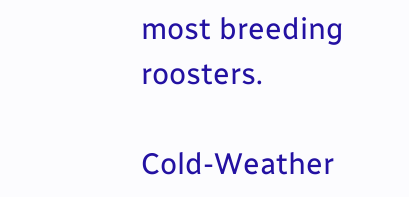most breeding roosters.

Cold-Weather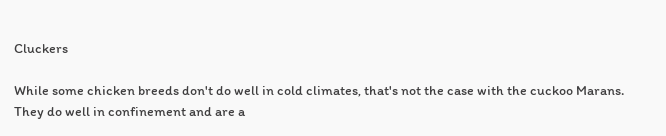Cluckers

While some chicken breeds don't do well in cold climates, that's not the case with the cuckoo Marans. They do well in confinement and are a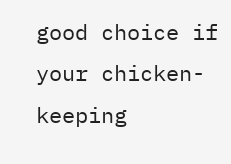good choice if your chicken-keeping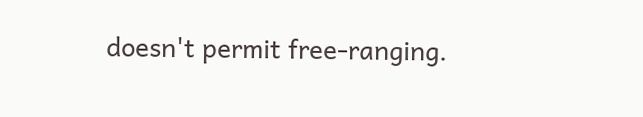doesn't permit free-ranging.